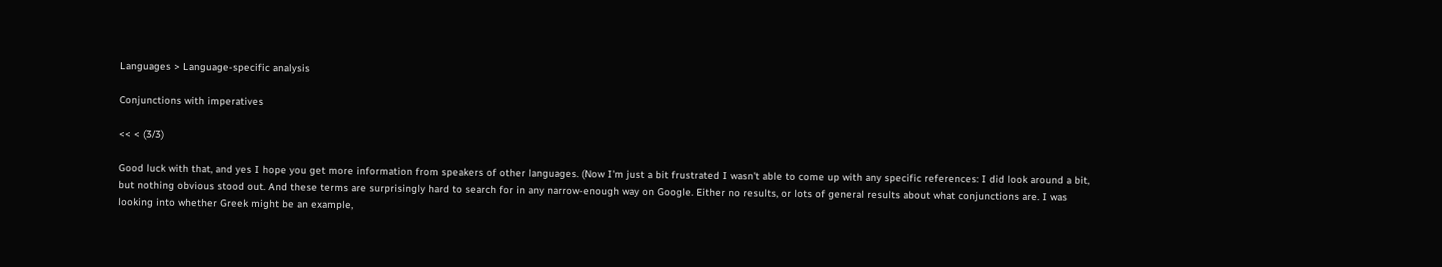Languages > Language-specific analysis

Conjunctions with imperatives

<< < (3/3)

Good luck with that, and yes I hope you get more information from speakers of other languages. (Now I'm just a bit frustrated I wasn't able to come up with any specific references: I did look around a bit, but nothing obvious stood out. And these terms are surprisingly hard to search for in any narrow-enough way on Google. Either no results, or lots of general results about what conjunctions are. I was looking into whether Greek might be an example,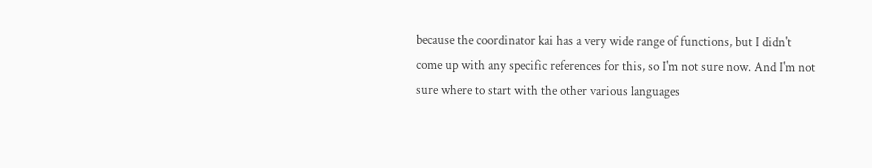because the coordinator kai has a very wide range of functions, but I didn't come up with any specific references for this, so I'm not sure now. And I'm not sure where to start with the other various languages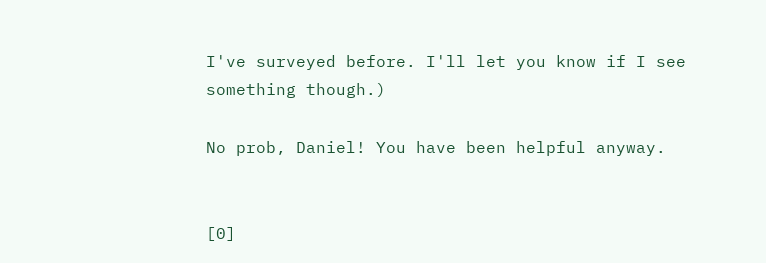I've surveyed before. I'll let you know if I see something though.)

No prob, Daniel! You have been helpful anyway.


[0]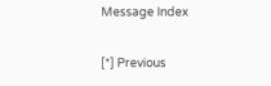Message Index

[*] Previous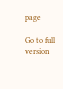page

Go to full version